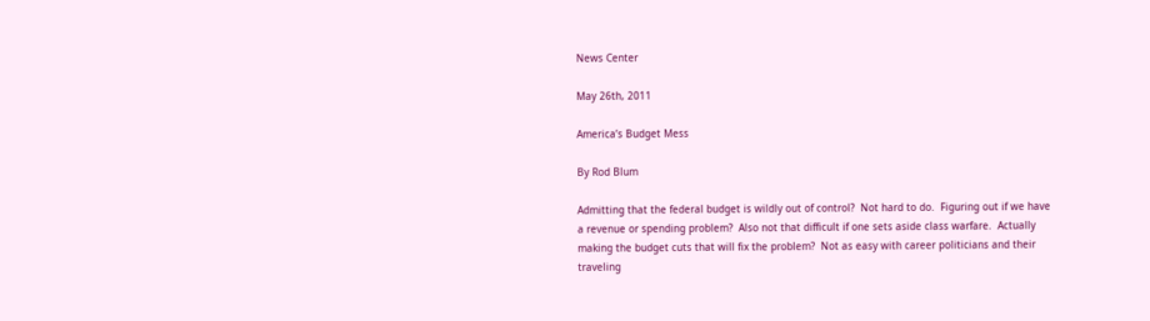News Center

May 26th, 2011

America’s Budget Mess

By Rod Blum

Admitting that the federal budget is wildly out of control?  Not hard to do.  Figuring out if we have a revenue or spending problem?  Also not that difficult if one sets aside class warfare.  Actually making the budget cuts that will fix the problem?  Not as easy with career politicians and their traveling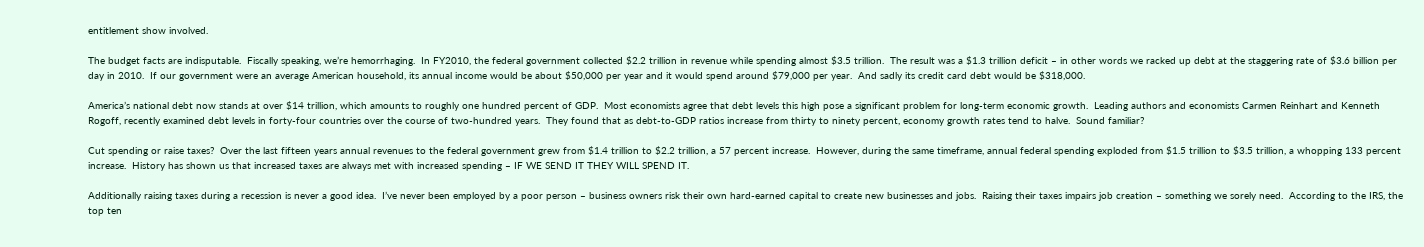entitlement show involved.

The budget facts are indisputable.  Fiscally speaking, we’re hemorrhaging.  In FY2010, the federal government collected $2.2 trillion in revenue while spending almost $3.5 trillion.  The result was a $1.3 trillion deficit – in other words we racked up debt at the staggering rate of $3.6 billion per day in 2010.  If our government were an average American household, its annual income would be about $50,000 per year and it would spend around $79,000 per year.  And sadly its credit card debt would be $318,000.

America’s national debt now stands at over $14 trillion, which amounts to roughly one hundred percent of GDP.  Most economists agree that debt levels this high pose a significant problem for long-term economic growth.  Leading authors and economists Carmen Reinhart and Kenneth Rogoff, recently examined debt levels in forty-four countries over the course of two-hundred years.  They found that as debt-to-GDP ratios increase from thirty to ninety percent, economy growth rates tend to halve.  Sound familiar?

Cut spending or raise taxes?  Over the last fifteen years annual revenues to the federal government grew from $1.4 trillion to $2.2 trillion, a 57 percent increase.  However, during the same timeframe, annual federal spending exploded from $1.5 trillion to $3.5 trillion, a whopping 133 percent increase.  History has shown us that increased taxes are always met with increased spending – IF WE SEND IT THEY WILL SPEND IT.

Additionally raising taxes during a recession is never a good idea.  I’ve never been employed by a poor person – business owners risk their own hard-earned capital to create new businesses and jobs.  Raising their taxes impairs job creation – something we sorely need.  According to the IRS, the top ten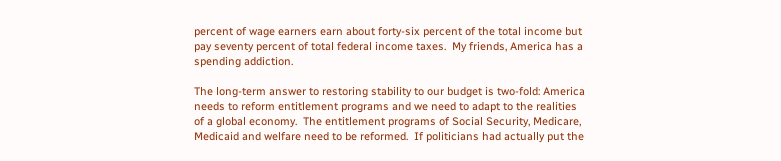percent of wage earners earn about forty-six percent of the total income but pay seventy percent of total federal income taxes.  My friends, America has a spending addiction.

The long-term answer to restoring stability to our budget is two-fold: America needs to reform entitlement programs and we need to adapt to the realities of a global economy.  The entitlement programs of Social Security, Medicare, Medicaid and welfare need to be reformed.  If politicians had actually put the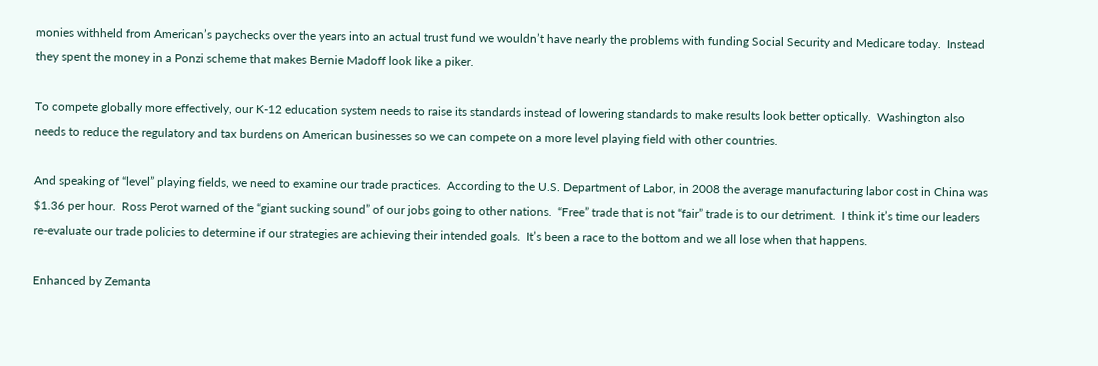monies withheld from American’s paychecks over the years into an actual trust fund we wouldn’t have nearly the problems with funding Social Security and Medicare today.  Instead they spent the money in a Ponzi scheme that makes Bernie Madoff look like a piker.

To compete globally more effectively, our K-12 education system needs to raise its standards instead of lowering standards to make results look better optically.  Washington also needs to reduce the regulatory and tax burdens on American businesses so we can compete on a more level playing field with other countries.

And speaking of “level” playing fields, we need to examine our trade practices.  According to the U.S. Department of Labor, in 2008 the average manufacturing labor cost in China was $1.36 per hour.  Ross Perot warned of the “giant sucking sound” of our jobs going to other nations.  “Free” trade that is not “fair” trade is to our detriment.  I think it’s time our leaders re-evaluate our trade policies to determine if our strategies are achieving their intended goals.  It’s been a race to the bottom and we all lose when that happens.

Enhanced by Zemanta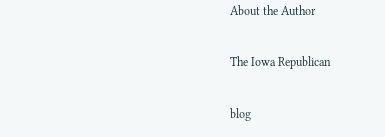About the Author

The Iowa Republican

blog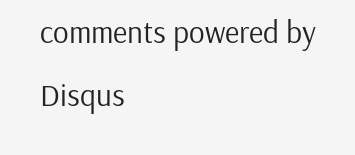comments powered by Disqus